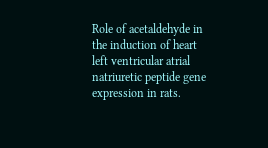Role of acetaldehyde in the induction of heart left ventricular atrial natriuretic peptide gene expression in rats.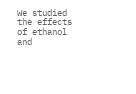We studied the effects of ethanol and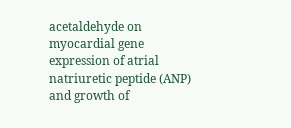acetaldehyde on myocardial gene expression of atrial natriuretic peptide (ANP) and growth of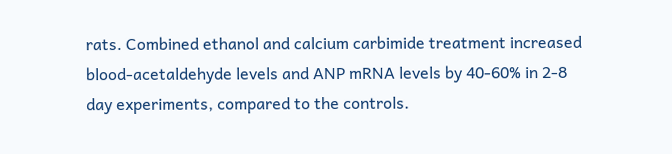rats. Combined ethanol and calcium carbimide treatment increased blood-acetaldehyde levels and ANP mRNA levels by 40-60% in 2-8 day experiments, compared to the controls.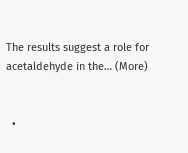The results suggest a role for acetaldehyde in the… (More)


  •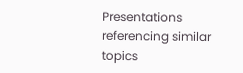Presentations referencing similar topics